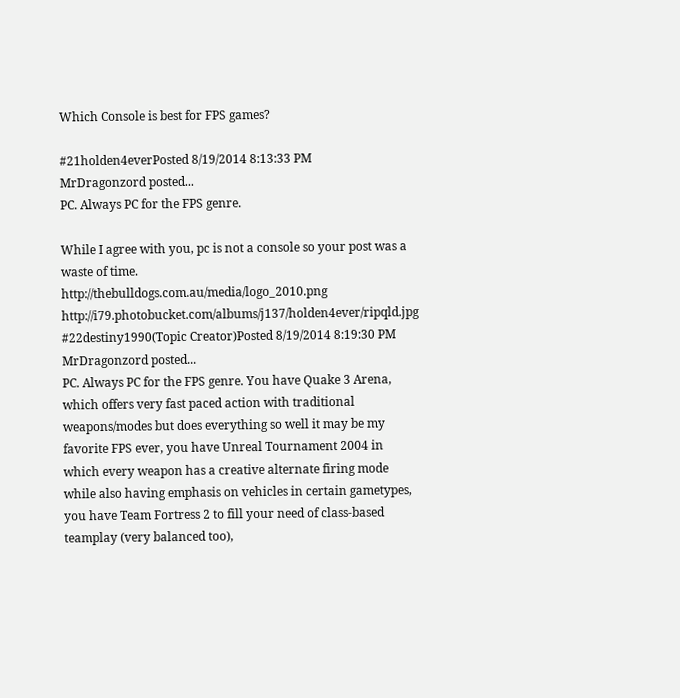Which Console is best for FPS games?

#21holden4everPosted 8/19/2014 8:13:33 PM
MrDragonzord posted...
PC. Always PC for the FPS genre.

While I agree with you, pc is not a console so your post was a waste of time.
http://thebulldogs.com.au/media/logo_2010.png http://i79.photobucket.com/albums/j137/holden4ever/ripqld.jpg
#22destiny1990(Topic Creator)Posted 8/19/2014 8:19:30 PM
MrDragonzord posted...
PC. Always PC for the FPS genre. You have Quake 3 Arena, which offers very fast paced action with traditional weapons/modes but does everything so well it may be my favorite FPS ever, you have Unreal Tournament 2004 in which every weapon has a creative alternate firing mode while also having emphasis on vehicles in certain gametypes, you have Team Fortress 2 to fill your need of class-based teamplay (very balanced too),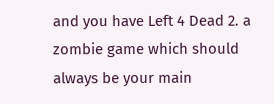and you have Left 4 Dead 2. a zombie game which should always be your main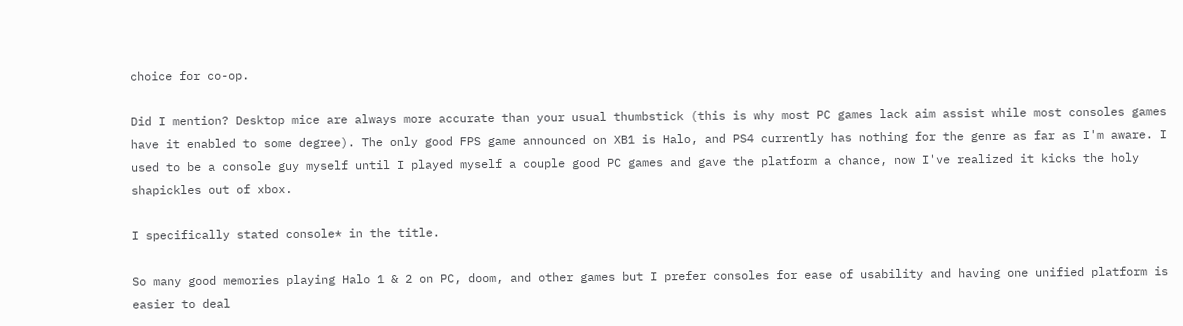choice for co-op.

Did I mention? Desktop mice are always more accurate than your usual thumbstick (this is why most PC games lack aim assist while most consoles games have it enabled to some degree). The only good FPS game announced on XB1 is Halo, and PS4 currently has nothing for the genre as far as I'm aware. I used to be a console guy myself until I played myself a couple good PC games and gave the platform a chance, now I've realized it kicks the holy shapickles out of xbox.

I specifically stated console* in the title.

So many good memories playing Halo 1 & 2 on PC, doom, and other games but I prefer consoles for ease of usability and having one unified platform is easier to deal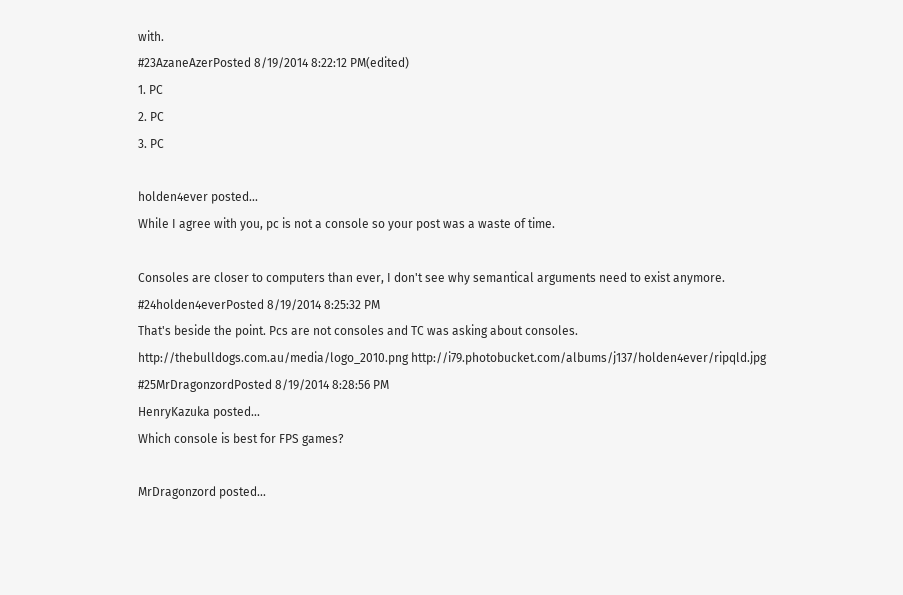with.
#23AzaneAzerPosted 8/19/2014 8:22:12 PM(edited)
1. PC
2. PC
3. PC

holden4ever posted...
While I agree with you, pc is not a console so your post was a waste of time.

Consoles are closer to computers than ever, I don't see why semantical arguments need to exist anymore.
#24holden4everPosted 8/19/2014 8:25:32 PM
That's beside the point. Pcs are not consoles and TC was asking about consoles.
http://thebulldogs.com.au/media/logo_2010.png http://i79.photobucket.com/albums/j137/holden4ever/ripqld.jpg
#25MrDragonzordPosted 8/19/2014 8:28:56 PM
HenryKazuka posted...
Which console is best for FPS games?

MrDragonzord posted...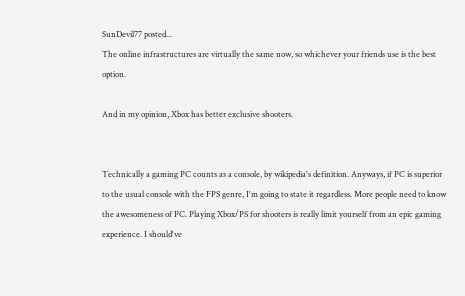SunDevil77 posted...
The online infrastructures are virtually the same now, so whichever your friends use is the best option.

And in my opinion, Xbox has better exclusive shooters.


Technically a gaming PC counts as a console, by wikipedia's definition. Anyways, if PC is superior to the usual console with the FPS genre, I'm going to state it regardless. More people need to know the awesomeness of PC. Playing Xbox/PS for shooters is really limit yourself from an epic gaming experience. I should've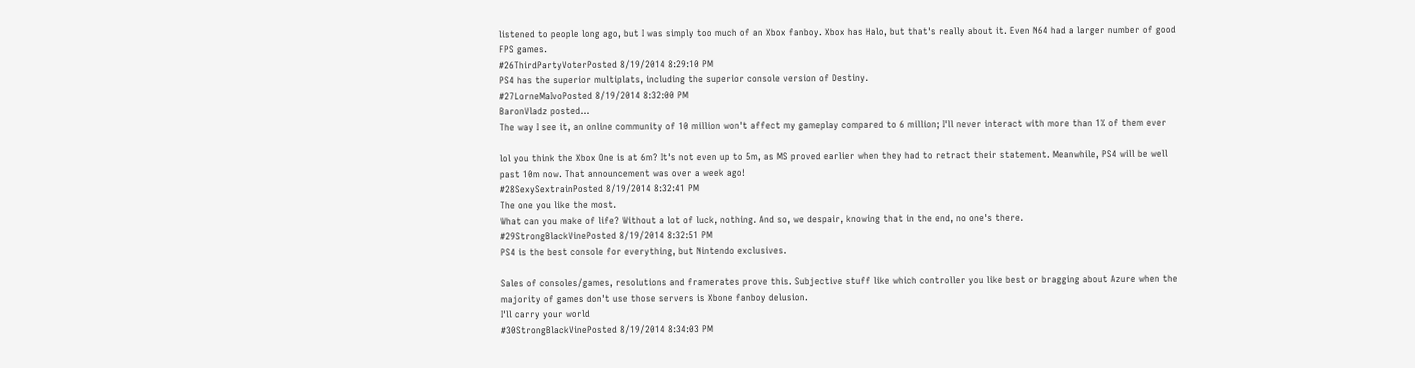listened to people long ago, but I was simply too much of an Xbox fanboy. Xbox has Halo, but that's really about it. Even N64 had a larger number of good FPS games.
#26ThirdPartyVoterPosted 8/19/2014 8:29:10 PM
PS4 has the superior multiplats, including the superior console version of Destiny.
#27LorneMaIvoPosted 8/19/2014 8:32:00 PM
BaronVladz posted...
The way I see it, an online community of 10 million won't affect my gameplay compared to 6 million; I'll never interact with more than 1% of them ever

lol you think the Xbox One is at 6m? It's not even up to 5m, as MS proved earlier when they had to retract their statement. Meanwhile, PS4 will be well past 10m now. That announcement was over a week ago!
#28SexySextrainPosted 8/19/2014 8:32:41 PM
The one you like the most.
What can you make of life? Without a lot of luck, nothing. And so, we despair, knowing that in the end, no one's there.
#29StrongBlackVinePosted 8/19/2014 8:32:51 PM
PS4 is the best console for everything, but Nintendo exclusives.

Sales of consoles/games, resolutions and framerates prove this. Subjective stuff like which controller you like best or bragging about Azure when the majority of games don't use those servers is Xbone fanboy delusion.
I'll carry your world
#30StrongBlackVinePosted 8/19/2014 8:34:03 PM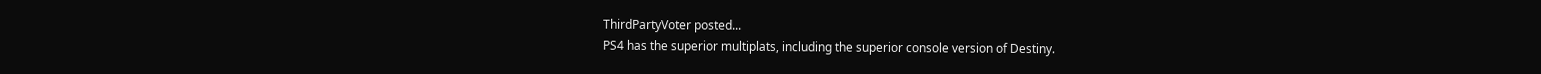ThirdPartyVoter posted...
PS4 has the superior multiplats, including the superior console version of Destiny.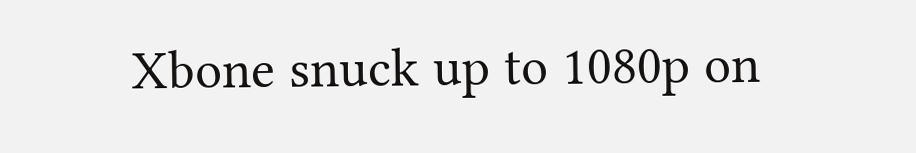Xbone snuck up to 1080p on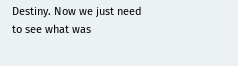Destiny. Now we just need to see what was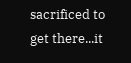sacrificed to get there...it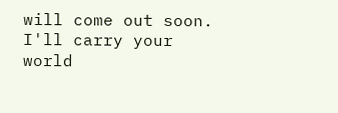will come out soon.
I'll carry your world